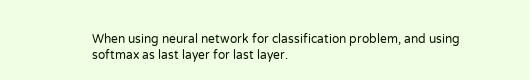When using neural network for classification problem, and using softmax as last layer for last layer.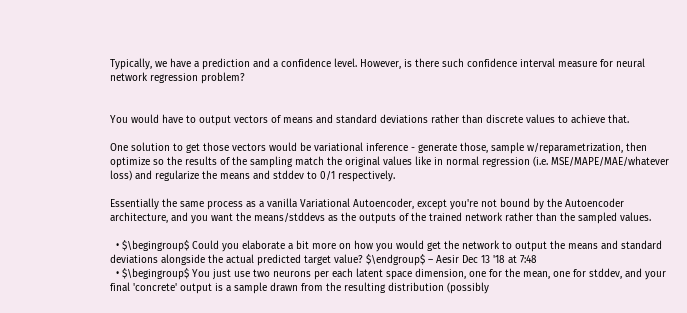Typically, we have a prediction and a confidence level. However, is there such confidence interval measure for neural network regression problem?


You would have to output vectors of means and standard deviations rather than discrete values to achieve that.

One solution to get those vectors would be variational inference - generate those, sample w/reparametrization, then optimize so the results of the sampling match the original values like in normal regression (i.e. MSE/MAPE/MAE/whatever loss) and regularize the means and stddev to 0/1 respectively.

Essentially the same process as a vanilla Variational Autoencoder, except you're not bound by the Autoencoder architecture, and you want the means/stddevs as the outputs of the trained network rather than the sampled values.

  • $\begingroup$ Could you elaborate a bit more on how you would get the network to output the means and standard deviations alongside the actual predicted target value? $\endgroup$ – Aesir Dec 13 '18 at 7:48
  • $\begingroup$ You just use two neurons per each latent space dimension, one for the mean, one for stddev, and your final 'concrete' output is a sample drawn from the resulting distribution (possibly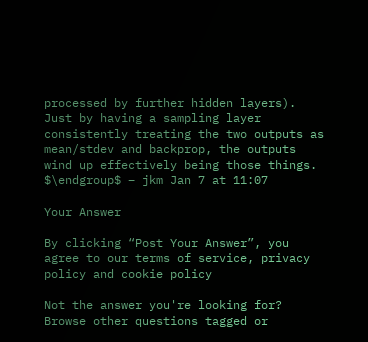processed by further hidden layers). Just by having a sampling layer consistently treating the two outputs as mean/stdev and backprop, the outputs wind up effectively being those things. $\endgroup$ – jkm Jan 7 at 11:07

Your Answer

By clicking “Post Your Answer”, you agree to our terms of service, privacy policy and cookie policy

Not the answer you're looking for? Browse other questions tagged or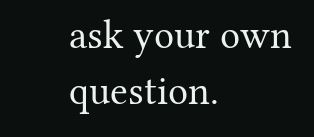ask your own question.